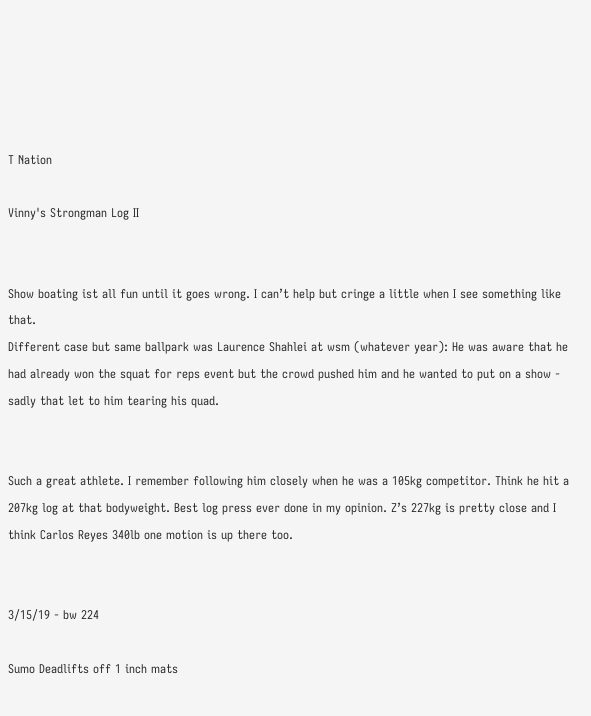T Nation

Vinny's Strongman Log II


Show boating ist all fun until it goes wrong. I can’t help but cringe a little when I see something like that.
Different case but same ballpark was Laurence Shahlei at wsm (whatever year): He was aware that he had already won the squat for reps event but the crowd pushed him and he wanted to put on a show - sadly that let to him tearing his quad.


Such a great athlete. I remember following him closely when he was a 105kg competitor. Think he hit a 207kg log at that bodyweight. Best log press ever done in my opinion. Z’s 227kg is pretty close and I think Carlos Reyes 340lb one motion is up there too.


3/15/19 - bw 224

Sumo Deadlifts off 1 inch mats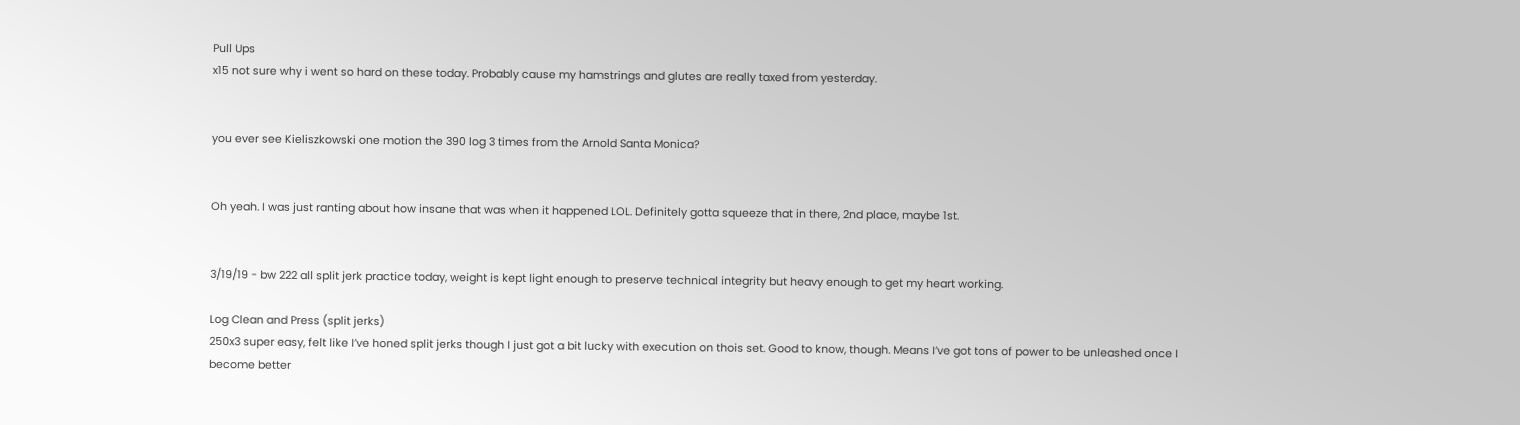Pull Ups
x15 not sure why i went so hard on these today. Probably cause my hamstrings and glutes are really taxed from yesterday.


you ever see Kieliszkowski one motion the 390 log 3 times from the Arnold Santa Monica?


Oh yeah. I was just ranting about how insane that was when it happened LOL. Definitely gotta squeeze that in there, 2nd place, maybe 1st.


3/19/19 - bw 222 all split jerk practice today, weight is kept light enough to preserve technical integrity but heavy enough to get my heart working.

Log Clean and Press (split jerks)
250x3 super easy, felt like I’ve honed split jerks though I just got a bit lucky with execution on thois set. Good to know, though. Means I’ve got tons of power to be unleashed once I become better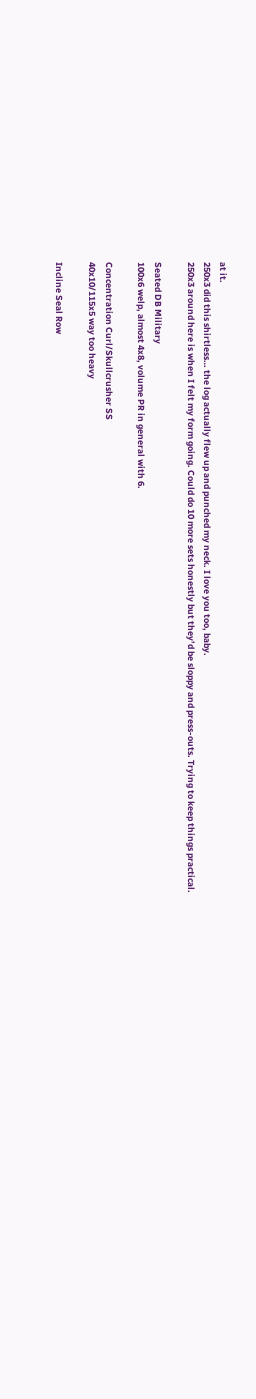at it.
250x3 did this shirtless… the log actually flew up and punched my neck. I love you too, baby.
250x3 around here is when I felt my form going. Could do 10 more sets honestly but they’d be sloppy and press-outs. Trying to keep things practical.

Seated DB Military
100x6 welp, almost 4x8, volume PR in general with 6.

Concentration Curl/Skullcrusher SS
40x10/115x5 way too heavy

Incline Seal Row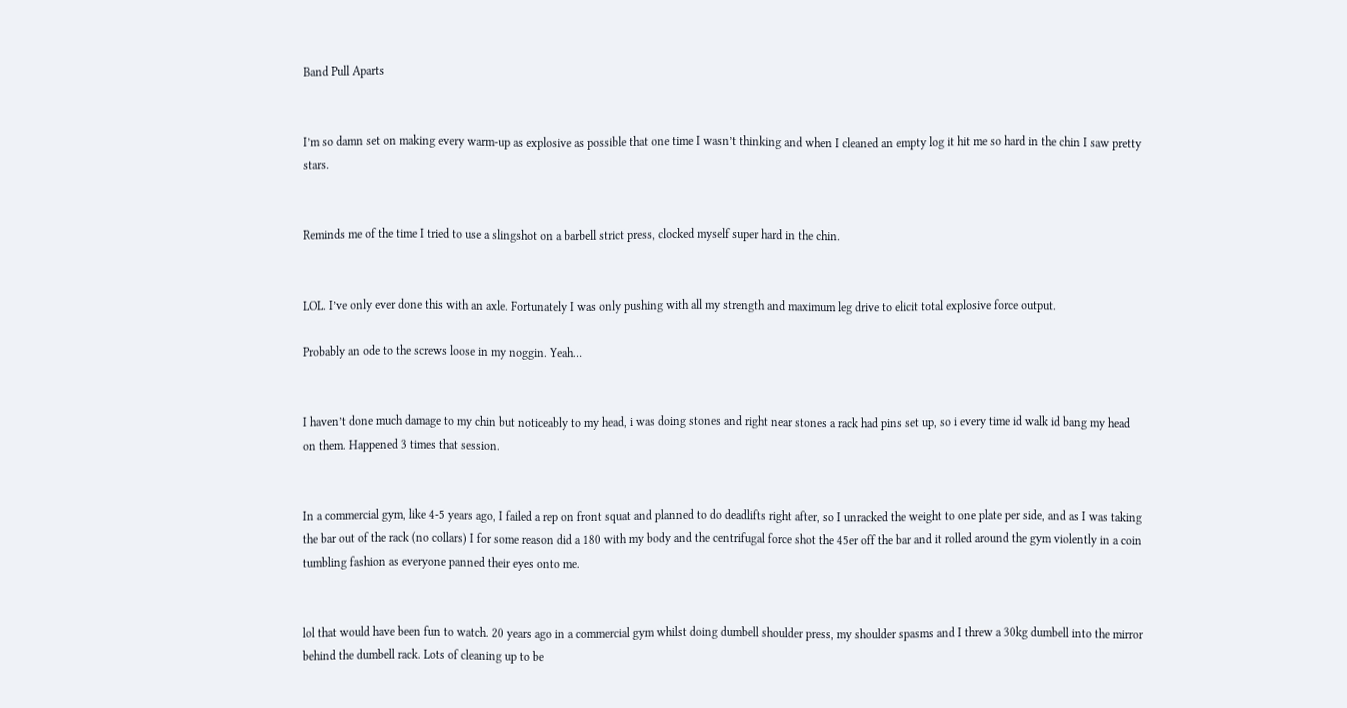Band Pull Aparts


I’m so damn set on making every warm-up as explosive as possible that one time I wasn’t thinking and when I cleaned an empty log it hit me so hard in the chin I saw pretty stars.


Reminds me of the time I tried to use a slingshot on a barbell strict press, clocked myself super hard in the chin.


LOL. I’ve only ever done this with an axle. Fortunately I was only pushing with all my strength and maximum leg drive to elicit total explosive force output.

Probably an ode to the screws loose in my noggin. Yeah…


I haven’t done much damage to my chin but noticeably to my head, i was doing stones and right near stones a rack had pins set up, so i every time id walk id bang my head on them. Happened 3 times that session.


In a commercial gym, like 4-5 years ago, I failed a rep on front squat and planned to do deadlifts right after, so I unracked the weight to one plate per side, and as I was taking the bar out of the rack (no collars) I for some reason did a 180 with my body and the centrifugal force shot the 45er off the bar and it rolled around the gym violently in a coin tumbling fashion as everyone panned their eyes onto me.


lol that would have been fun to watch. 20 years ago in a commercial gym whilst doing dumbell shoulder press, my shoulder spasms and I threw a 30kg dumbell into the mirror behind the dumbell rack. Lots of cleaning up to be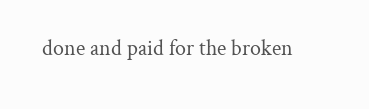done and paid for the broken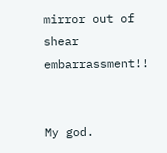mirror out of shear embarrassment!!


My god.